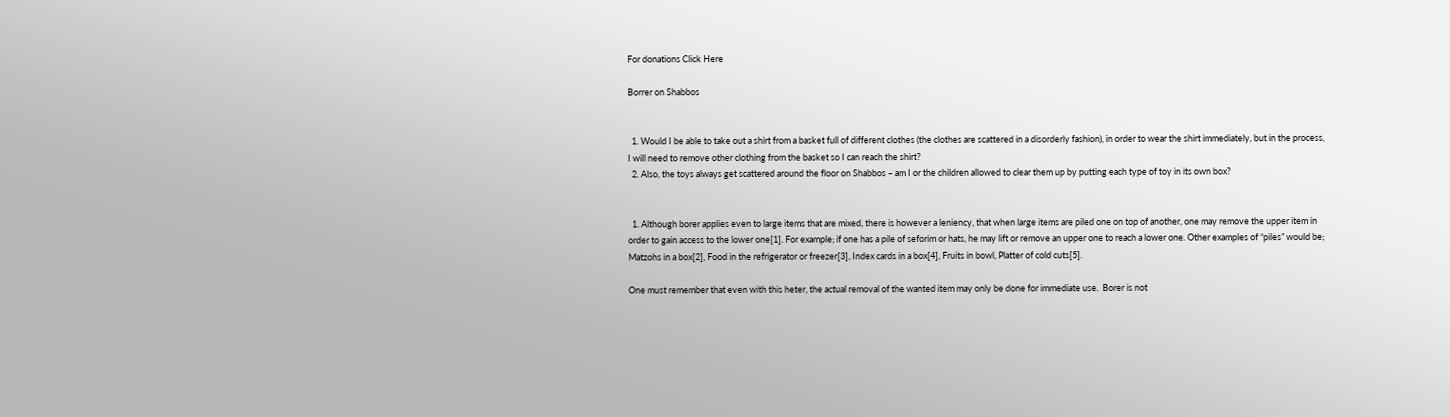For donations Click Here

Borrer on Shabbos


  1. Would I be able to take out a shirt from a basket full of different clothes (the clothes are scattered in a disorderly fashion), in order to wear the shirt immediately, but in the process, I will need to remove other clothing from the basket so I can reach the shirt?
  2. Also, the toys always get scattered around the floor on Shabbos – am I or the children allowed to clear them up by putting each type of toy in its own box?


  1. Although borer applies even to large items that are mixed, there is however a leniency, that when large items are piled one on top of another, one may remove the upper item in order to gain access to the lower one[1]. For example; if one has a pile of seforim or hats, he may lift or remove an upper one to reach a lower one. Other examples of “piles” would be;  Matzohs in a box[2], Food in the refrigerator or freezer[3], Index cards in a box[4], Fruits in bowl, Platter of cold cuts[5].

One must remember that even with this heter, the actual removal of the wanted item may only be done for immediate use.  Borer is not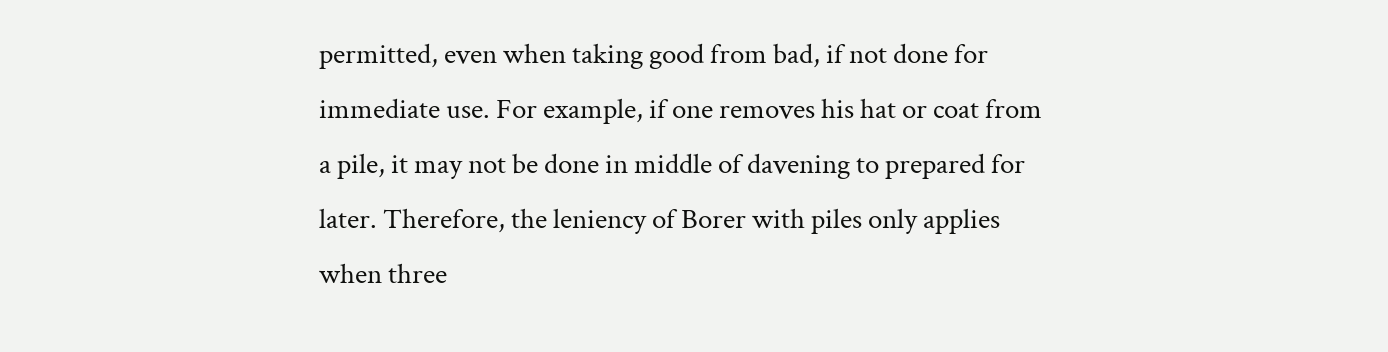permitted, even when taking good from bad, if not done for immediate use. For example, if one removes his hat or coat from a pile, it may not be done in middle of davening to prepared for later. Therefore, the leniency of Borer with piles only applies when three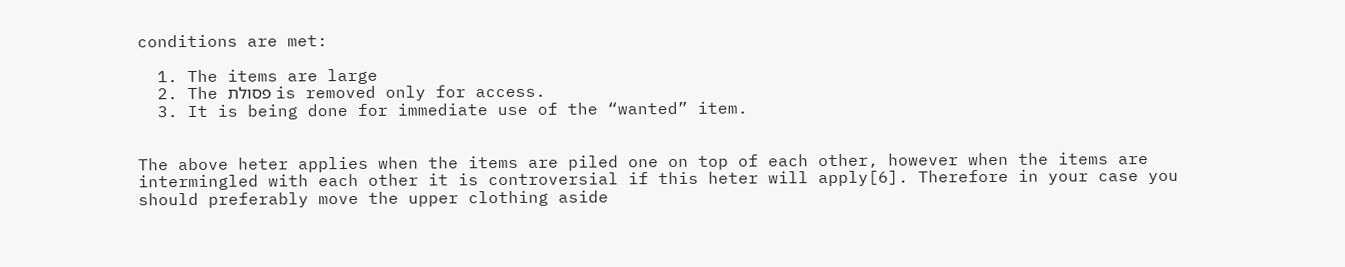conditions are met:

  1. The items are large
  2. The פסולת is removed only for access.
  3. It is being done for immediate use of the “wanted” item.


The above heter applies when the items are piled one on top of each other, however when the items are intermingled with each other it is controversial if this heter will apply[6]. Therefore in your case you should preferably move the upper clothing aside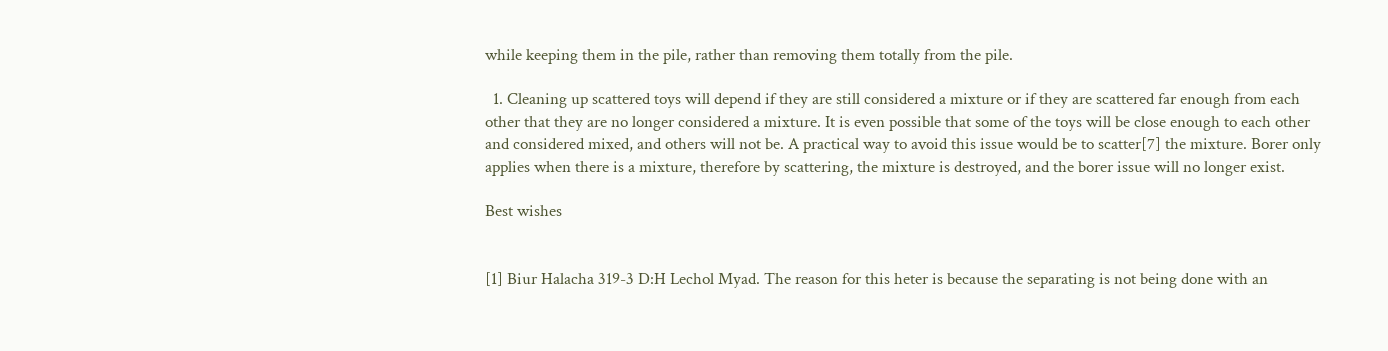while keeping them in the pile, rather than removing them totally from the pile.

  1. Cleaning up scattered toys will depend if they are still considered a mixture or if they are scattered far enough from each other that they are no longer considered a mixture. It is even possible that some of the toys will be close enough to each other and considered mixed, and others will not be. A practical way to avoid this issue would be to scatter[7] the mixture. Borer only applies when there is a mixture, therefore by scattering, the mixture is destroyed, and the borer issue will no longer exist.

Best wishes


[1] Biur Halacha 319-3 D:H Lechol Myad. The reason for this heter is because the separating is not being done with an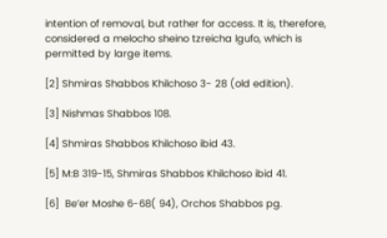intention of removal, but rather for access. It is, therefore, considered a melocho sheino tzreicha lgufo, which is permitted by large items.

[2] Shmiras Shabbos Khilchoso 3- 28 (old edition).

[3] Nishmas Shabbos 108.

[4] Shmiras Shabbos Khilchoso ibid 43.

[5] M:B 319-15, Shmiras Shabbos Khilchoso ibid 41.

[6]  Be’er Moshe 6-68( 94), Orchos Shabbos pg.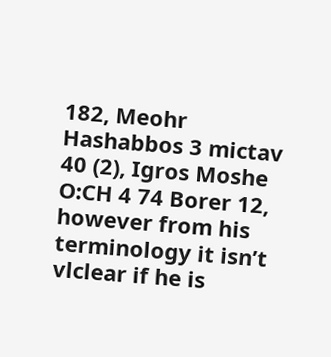182, Meohr Hashabbos 3 mictav 40 (2), Igros Moshe O:CH 4 74 Borer 12, however from his terminology it isn’t vlclear if he is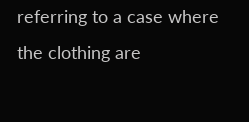referring to a case where the clothing are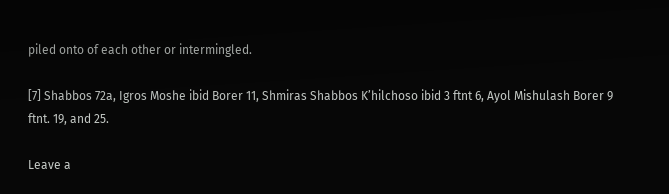piled onto of each other or intermingled.

[7] Shabbos 72a, Igros Moshe ibid Borer 11, Shmiras Shabbos K’hilchoso ibid 3 ftnt 6, Ayol Mishulash Borer 9 ftnt. 19, and 25.

Leave a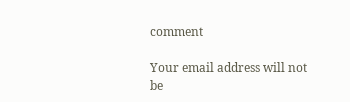comment

Your email address will not be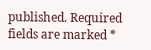published. Required fields are marked *